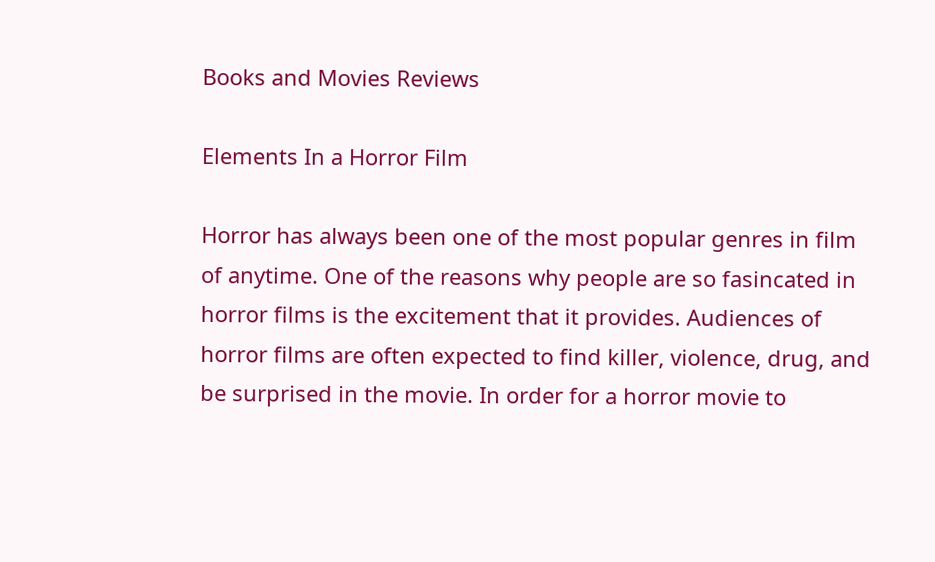Books and Movies Reviews

Elements In a Horror Film

Horror has always been one of the most popular genres in film of anytime. One of the reasons why people are so fasincated in horror films is the excitement that it provides. Audiences of horror films are often expected to find killer, violence, drug, and be surprised in the movie. In order for a horror movie to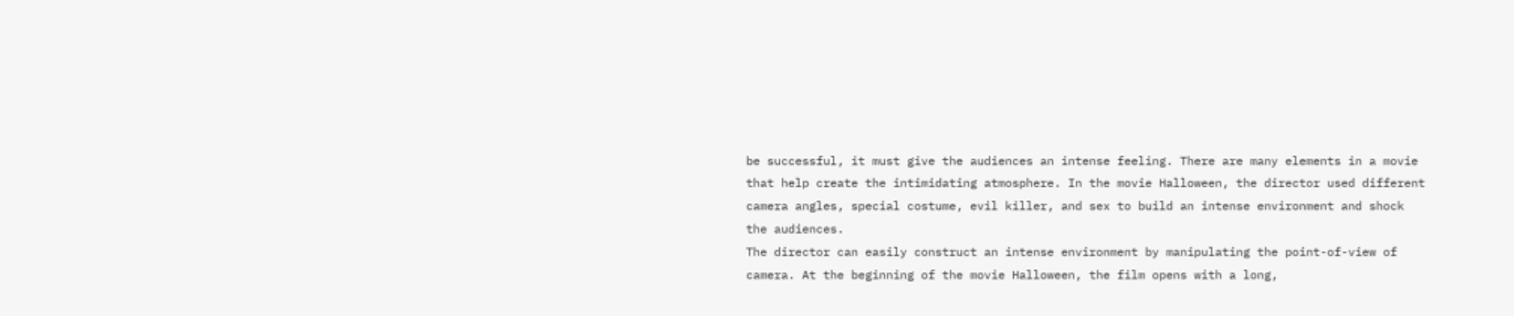be successful, it must give the audiences an intense feeling. There are many elements in a movie that help create the intimidating atmosphere. In the movie Halloween, the director used different camera angles, special costume, evil killer, and sex to build an intense environment and shock the audiences.
The director can easily construct an intense environment by manipulating the point-of-view of camera. At the beginning of the movie Halloween, the film opens with a long,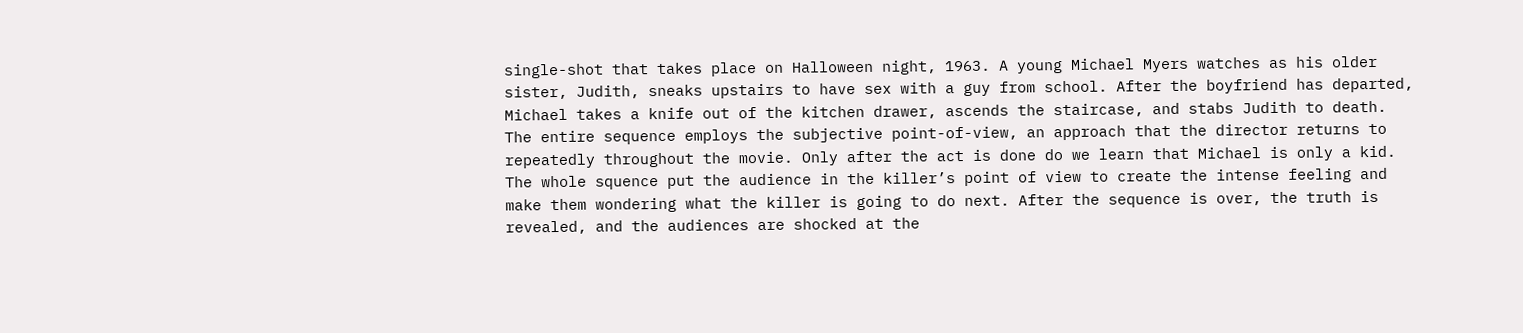single-shot that takes place on Halloween night, 1963. A young Michael Myers watches as his older sister, Judith, sneaks upstairs to have sex with a guy from school. After the boyfriend has departed, Michael takes a knife out of the kitchen drawer, ascends the staircase, and stabs Judith to death. The entire sequence employs the subjective point-of-view, an approach that the director returns to repeatedly throughout the movie. Only after the act is done do we learn that Michael is only a kid. The whole squence put the audience in the killer’s point of view to create the intense feeling and make them wondering what the killer is going to do next. After the sequence is over, the truth is revealed, and the audiences are shocked at the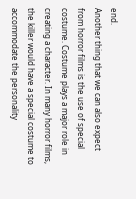end.
Another thing that we can also expect from horror films is the use of special costume. Costume plays a major role in creating a character. In many horror films, the killer would have a special costume to accommodate the personality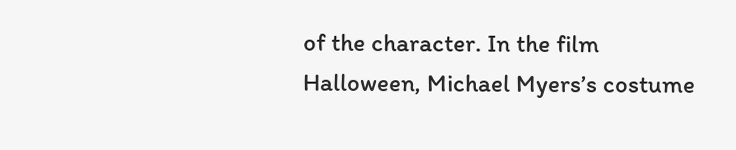of the character. In the film Halloween, Michael Myers’s costume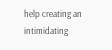help creating an intimidating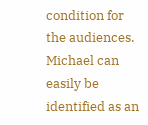condition for the audiences. Michael can easily be identified as an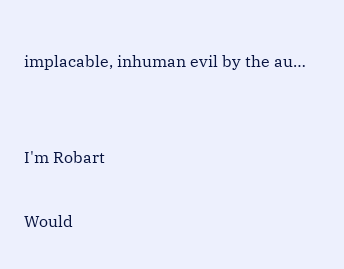implacable, inhuman evil by the au…


I'm Robart

Would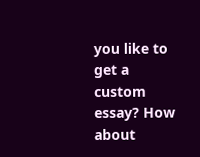you like to get a custom essay? How about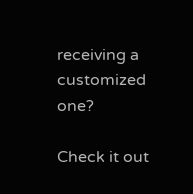receiving a customized one?

Check it out